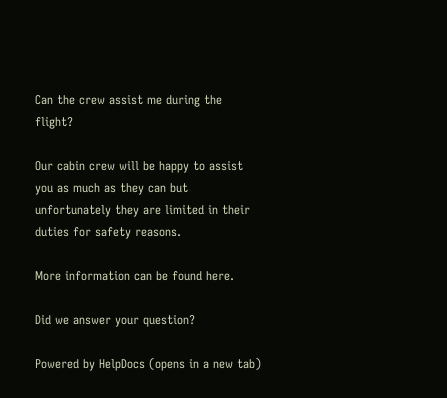Can the crew assist me during the flight?

Our cabin crew will be happy to assist you as much as they can but unfortunately they are limited in their duties for safety reasons.

More information can be found here.

Did we answer your question?

Powered by HelpDocs (opens in a new tab)